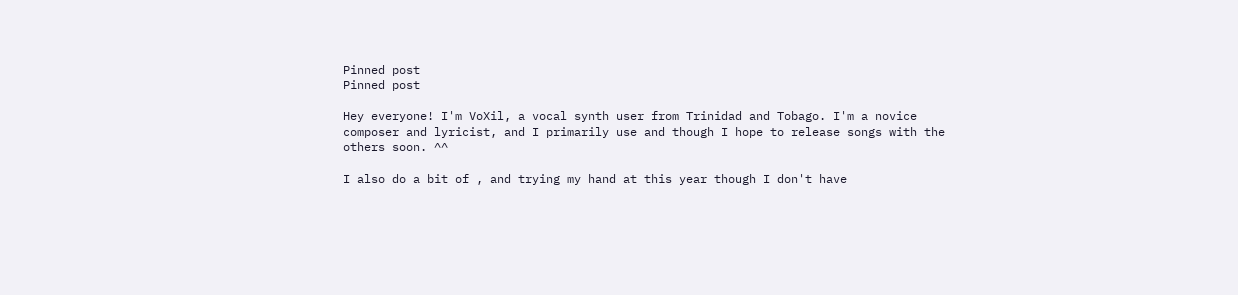Pinned post
Pinned post

Hey everyone! I'm VoXil, a vocal synth user from Trinidad and Tobago. I'm a novice composer and lyricist, and I primarily use and though I hope to release songs with the others soon. ^^

I also do a bit of , and trying my hand at this year though I don't have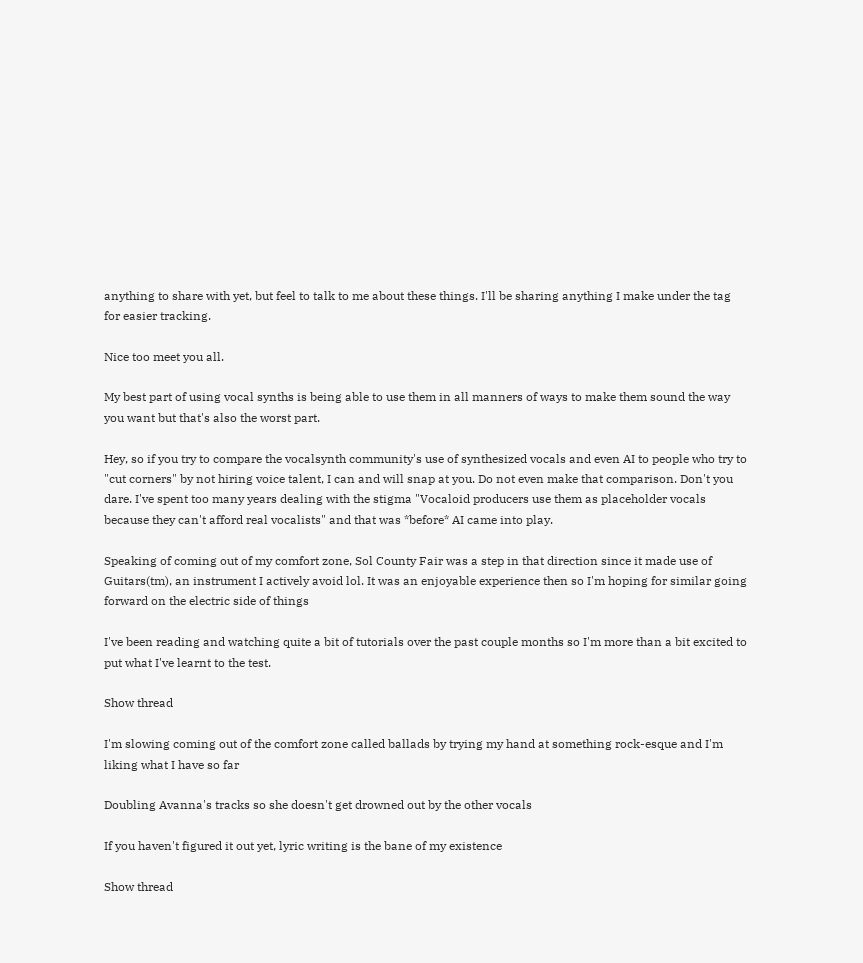anything to share with yet, but feel to talk to me about these things. I'll be sharing anything I make under the tag for easier tracking.

Nice too meet you all.

My best part of using vocal synths is being able to use them in all manners of ways to make them sound the way you want but that's also the worst part.

Hey, so if you try to compare the vocalsynth community's use of synthesized vocals and even AI to people who try to "cut corners" by not hiring voice talent, I can and will snap at you. Do not even make that comparison. Don't you dare. I've spent too many years dealing with the stigma "Vocaloid producers use them as placeholder vocals because they can't afford real vocalists" and that was *before* AI came into play.

Speaking of coming out of my comfort zone, Sol County Fair was a step in that direction since it made use of Guitars(tm), an instrument I actively avoid lol. It was an enjoyable experience then so I'm hoping for similar going forward on the electric side of things

I've been reading and watching quite a bit of tutorials over the past couple months so I'm more than a bit excited to put what I've learnt to the test.

Show thread

I'm slowing coming out of the comfort zone called ballads by trying my hand at something rock-esque and I'm liking what I have so far

Doubling Avanna's tracks so she doesn't get drowned out by the other vocals

If you haven't figured it out yet, lyric writing is the bane of my existence

Show thread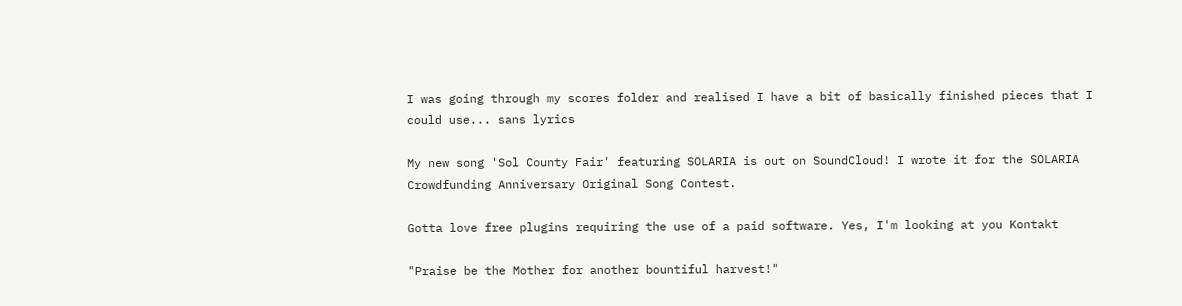I was going through my scores folder and realised I have a bit of basically finished pieces that I could use... sans lyrics

My new song 'Sol County Fair' featuring SOLARIA is out on SoundCloud! I wrote it for the SOLARIA Crowdfunding Anniversary Original Song Contest.

Gotta love free plugins requiring the use of a paid software. Yes, I'm looking at you Kontakt

"Praise be the Mother for another bountiful harvest!"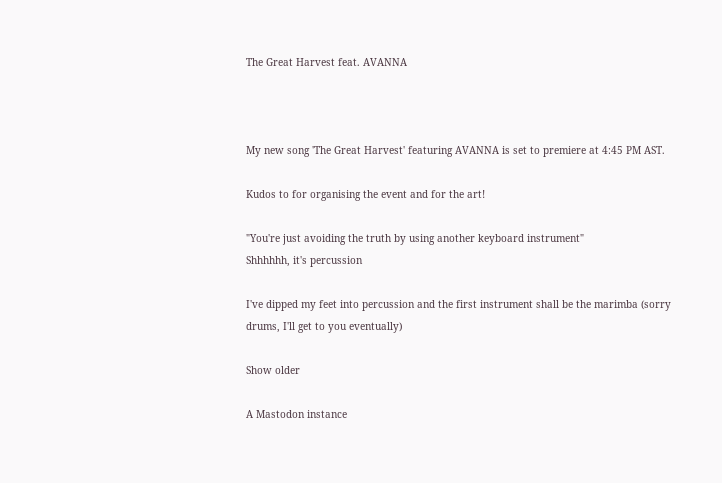The Great Harvest feat. AVANNA



My new song 'The Great Harvest' featuring AVANNA is set to premiere at 4:45 PM AST.

Kudos to for organising the event and for the art!

"You're just avoiding the truth by using another keyboard instrument"
Shhhhhh, it's percussion

I've dipped my feet into percussion and the first instrument shall be the marimba (sorry drums, I'll get to you eventually)

Show older

A Mastodon instance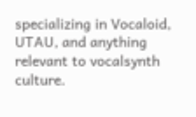specializing in Vocaloid, UTAU, and anything relevant to vocalsynth culture.